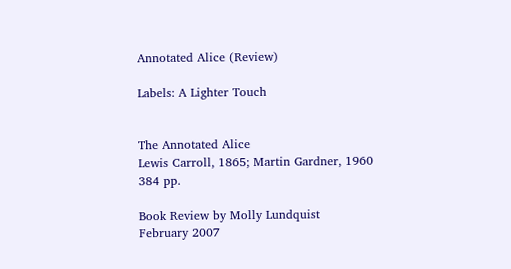Annotated Alice (Review)

Labels: A Lighter Touch


The Annotated Alice
Lewis Carroll, 1865; Martin Gardner, 1960
384 pp.

Book Review by Molly Lundquist
February 2007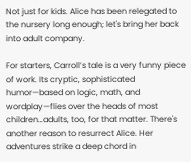Not just for kids. Alice has been relegated to the nursery long enough; let's bring her back into adult company.

For starters, Carroll’s tale is a very funny piece of work. Its cryptic, sophisticated humor—based on logic, math, and wordplay—flies over the heads of most children…adults, too, for that matter. There's another reason to resurrect Alice. Her adventures strike a deep chord in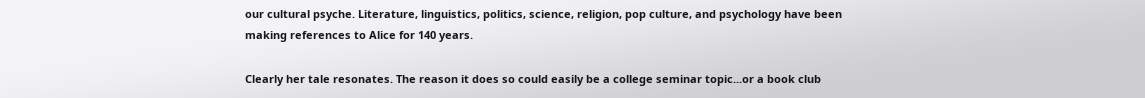our cultural psyche. Literature, linguistics, politics, science, religion, pop culture, and psychology have been making references to Alice for 140 years.

Clearly her tale resonates. The reason it does so could easily be a college seminar topic...or a book club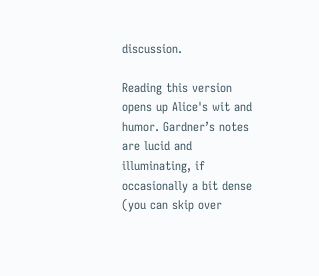discussion.

Reading this version opens up Alice's wit and humor. Gardner’s notes are lucid and illuminating, if occasionally a bit dense (you can skip over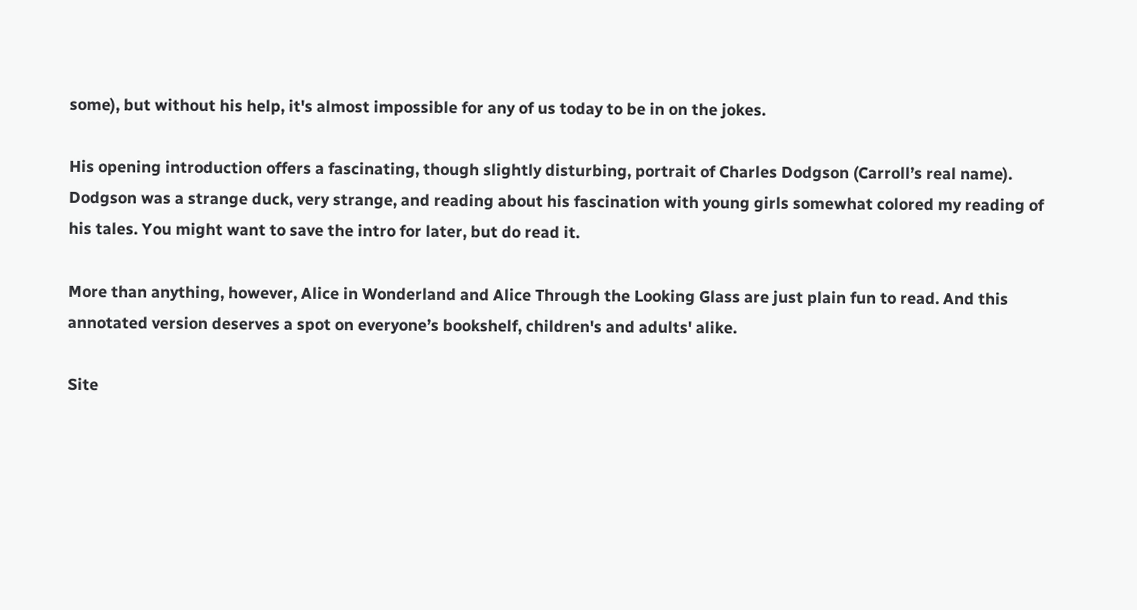some), but without his help, it's almost impossible for any of us today to be in on the jokes.

His opening introduction offers a fascinating, though slightly disturbing, portrait of Charles Dodgson (Carroll’s real name). Dodgson was a strange duck, very strange, and reading about his fascination with young girls somewhat colored my reading of his tales. You might want to save the intro for later, but do read it.

More than anything, however, Alice in Wonderland and Alice Through the Looking Glass are just plain fun to read. And this annotated version deserves a spot on everyone’s bookshelf, children's and adults' alike.

Site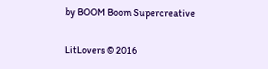by BOOM Boom Supercreative

LitLovers © 2016